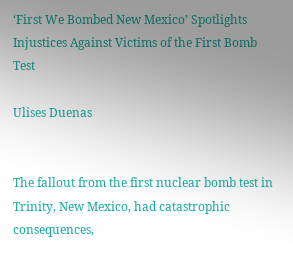‘First We Bombed New Mexico’ Spotlights Injustices Against Victims of the First Bomb Test

Ulises Duenas


The fallout from the first nuclear bomb test in Trinity, New Mexico, had catastrophic consequences,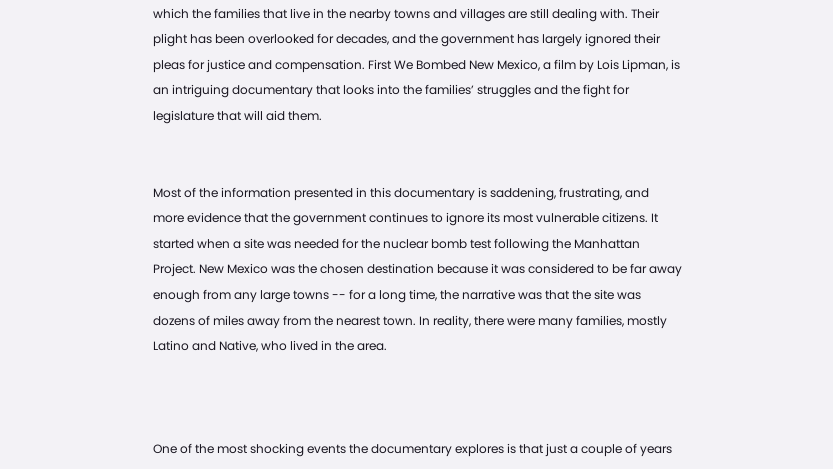which the families that live in the nearby towns and villages are still dealing with. Their plight has been overlooked for decades, and the government has largely ignored their pleas for justice and compensation. First We Bombed New Mexico, a film by Lois Lipman, is an intriguing documentary that looks into the families’ struggles and the fight for legislature that will aid them.


Most of the information presented in this documentary is saddening, frustrating, and more evidence that the government continues to ignore its most vulnerable citizens. It started when a site was needed for the nuclear bomb test following the Manhattan Project. New Mexico was the chosen destination because it was considered to be far away enough from any large towns -- for a long time, the narrative was that the site was dozens of miles away from the nearest town. In reality, there were many families, mostly Latino and Native, who lived in the area.



One of the most shocking events the documentary explores is that just a couple of years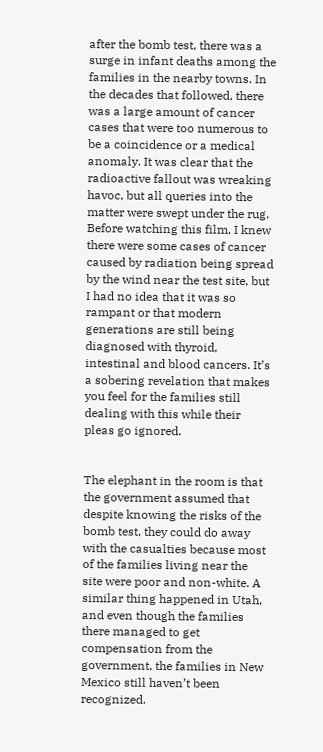after the bomb test, there was a surge in infant deaths among the families in the nearby towns. In the decades that followed, there was a large amount of cancer cases that were too numerous to be a coincidence or a medical anomaly. It was clear that the radioactive fallout was wreaking havoc, but all queries into the matter were swept under the rug. Before watching this film, I knew there were some cases of cancer caused by radiation being spread by the wind near the test site, but I had no idea that it was so rampant or that modern generations are still being diagnosed with thyroid, intestinal and blood cancers. It’s a sobering revelation that makes you feel for the families still dealing with this while their pleas go ignored.


The elephant in the room is that the government assumed that despite knowing the risks of the bomb test, they could do away with the casualties because most of the families living near the site were poor and non-white. A similar thing happened in Utah, and even though the families there managed to get compensation from the government, the families in New Mexico still haven’t been recognized.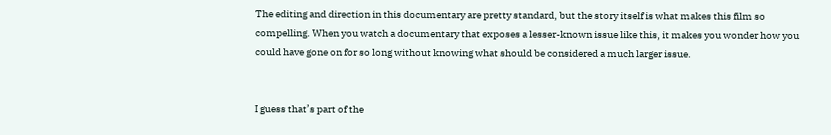The editing and direction in this documentary are pretty standard, but the story itself is what makes this film so compelling. When you watch a documentary that exposes a lesser-known issue like this, it makes you wonder how you could have gone on for so long without knowing what should be considered a much larger issue.


I guess that’s part of the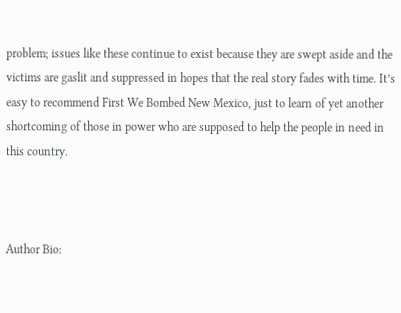problem; issues like these continue to exist because they are swept aside and the victims are gaslit and suppressed in hopes that the real story fades with time. It’s easy to recommend First We Bombed New Mexico, just to learn of yet another shortcoming of those in power who are supposed to help the people in need in this country.



Author Bio: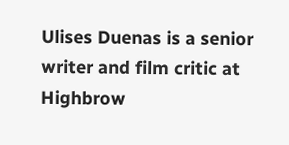Ulises Duenas is a senior writer and film critic at Highbrow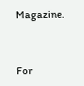Magazine.


For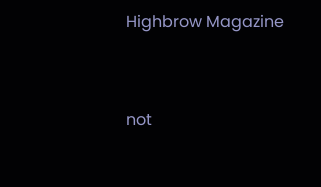Highbrow Magazine


not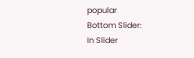popular
Bottom Slider:
In Slider